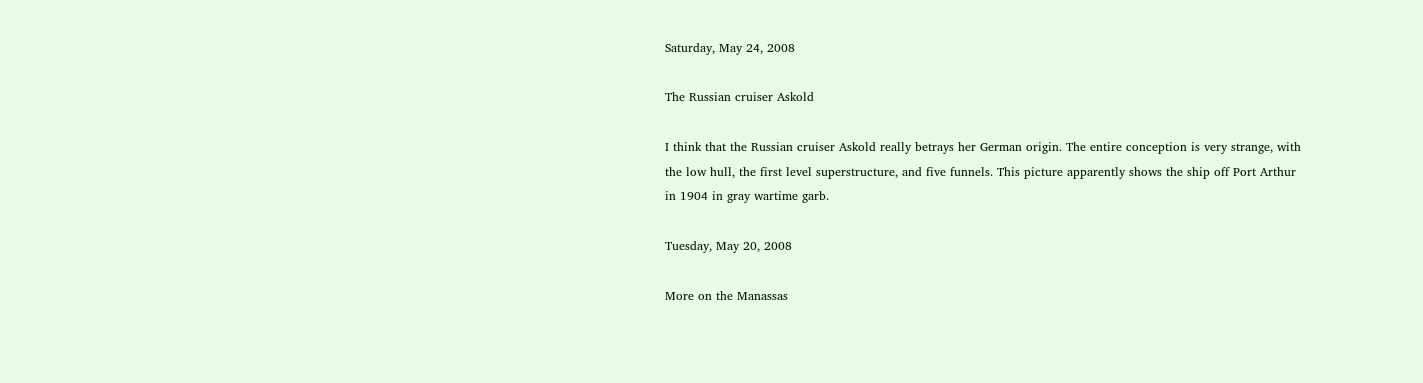Saturday, May 24, 2008

The Russian cruiser Askold

I think that the Russian cruiser Askold really betrays her German origin. The entire conception is very strange, with the low hull, the first level superstructure, and five funnels. This picture apparently shows the ship off Port Arthur in 1904 in gray wartime garb.

Tuesday, May 20, 2008

More on the Manassas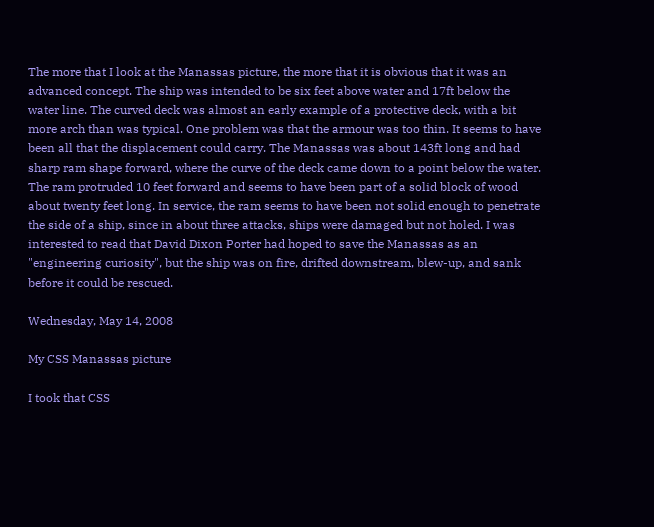The more that I look at the Manassas picture, the more that it is obvious that it was an advanced concept. The ship was intended to be six feet above water and 17ft below the water line. The curved deck was almost an early example of a protective deck, with a bit more arch than was typical. One problem was that the armour was too thin. It seems to have been all that the displacement could carry. The Manassas was about 143ft long and had sharp ram shape forward, where the curve of the deck came down to a point below the water. The ram protruded 10 feet forward and seems to have been part of a solid block of wood about twenty feet long. In service, the ram seems to have been not solid enough to penetrate the side of a ship, since in about three attacks, ships were damaged but not holed. I was interested to read that David Dixon Porter had hoped to save the Manassas as an "engineering curiosity", but the ship was on fire, drifted downstream, blew-up, and sank before it could be rescued.

Wednesday, May 14, 2008

My CSS Manassas picture

I took that CSS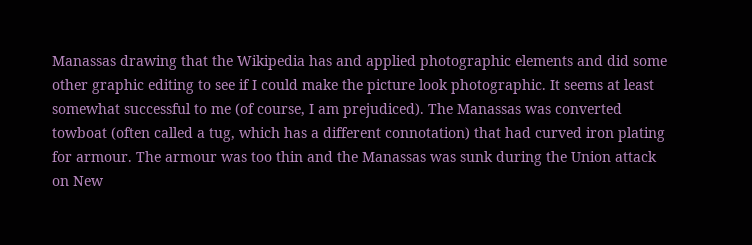Manassas drawing that the Wikipedia has and applied photographic elements and did some other graphic editing to see if I could make the picture look photographic. It seems at least somewhat successful to me (of course, I am prejudiced). The Manassas was converted towboat (often called a tug, which has a different connotation) that had curved iron plating for armour. The armour was too thin and the Manassas was sunk during the Union attack on New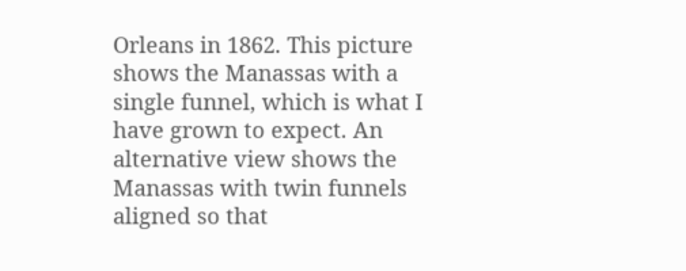Orleans in 1862. This picture shows the Manassas with a single funnel, which is what I have grown to expect. An alternative view shows the Manassas with twin funnels aligned so that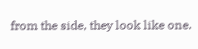from the side, they look like one.